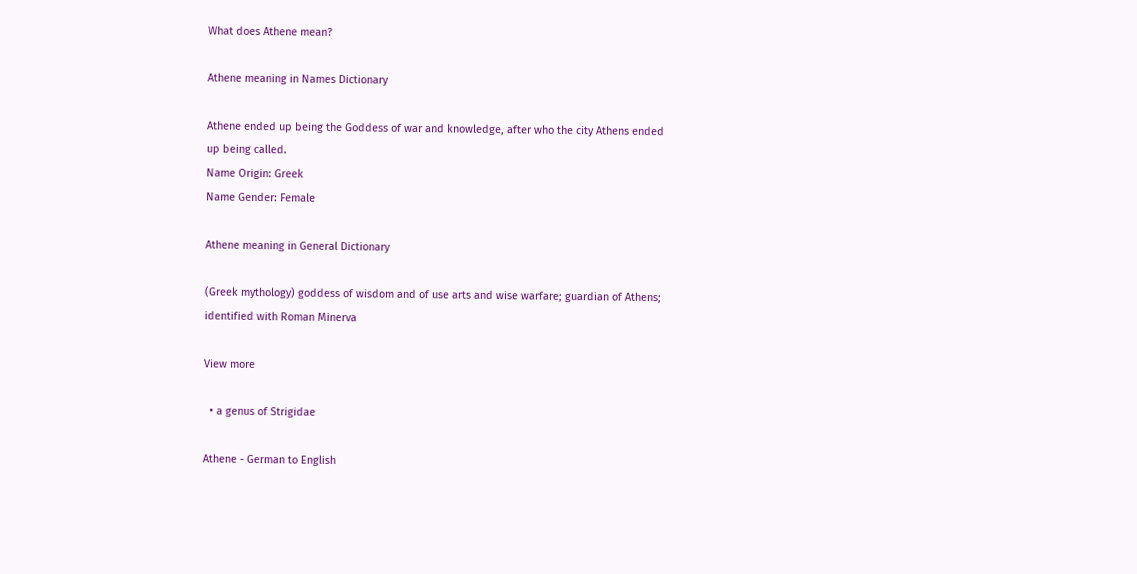What does Athene mean?

Athene meaning in Names Dictionary

Athene ended up being the Goddess of war and knowledge, after who the city Athens ended up being called.
Name Origin: Greek
Name Gender: Female

Athene meaning in General Dictionary

(Greek mythology) goddess of wisdom and of use arts and wise warfare; guardian of Athens; identified with Roman Minerva

View more

  • a genus of Strigidae

Athene - German to English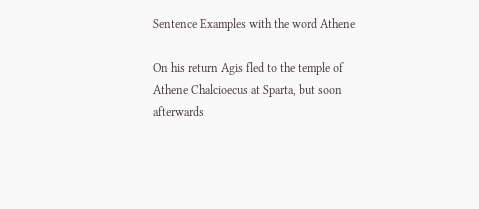Sentence Examples with the word Athene

On his return Agis fled to the temple of Athene Chalcioecus at Sparta, but soon afterwards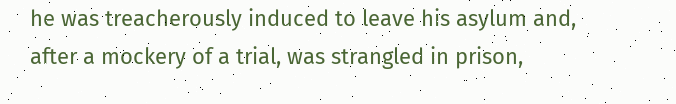he was treacherously induced to leave his asylum and, after a mockery of a trial, was strangled in prison,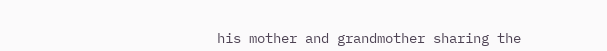his mother and grandmother sharing the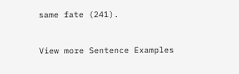same fate (241).

View more Sentence Examples